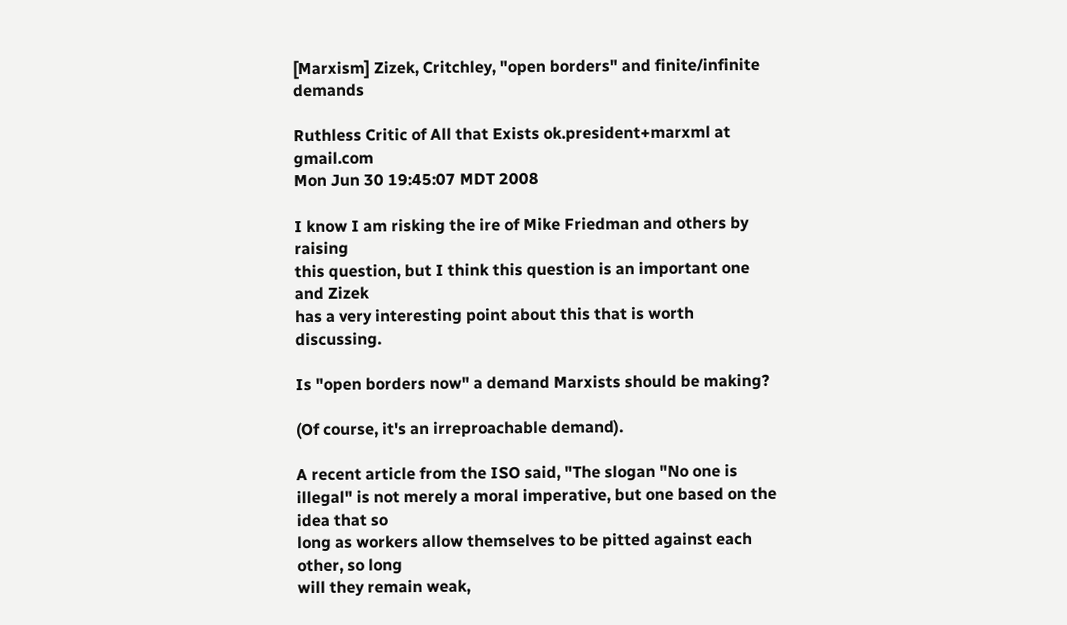[Marxism] Zizek, Critchley, "open borders" and finite/infinite demands

Ruthless Critic of All that Exists ok.president+marxml at gmail.com
Mon Jun 30 19:45:07 MDT 2008

I know I am risking the ire of Mike Friedman and others by raising
this question, but I think this question is an important one and Zizek
has a very interesting point about this that is worth discussing.

Is "open borders now" a demand Marxists should be making?

(Of course, it's an irreproachable demand).

A recent article from the ISO said, "The slogan "No one is
illegal" is not merely a moral imperative, but one based on the idea that so
long as workers allow themselves to be pitted against each other, so long
will they remain weak,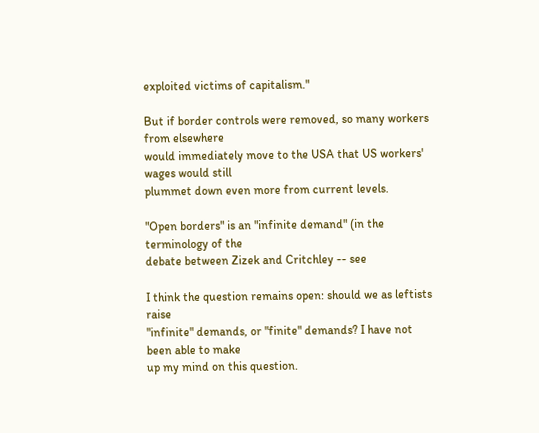exploited victims of capitalism."

But if border controls were removed, so many workers from elsewhere
would immediately move to the USA that US workers' wages would still
plummet down even more from current levels.

"Open borders" is an "infinite demand" (in the terminology of the
debate between Zizek and Critchley -- see

I think the question remains open: should we as leftists raise
"infinite" demands, or "finite" demands? I have not been able to make
up my mind on this question.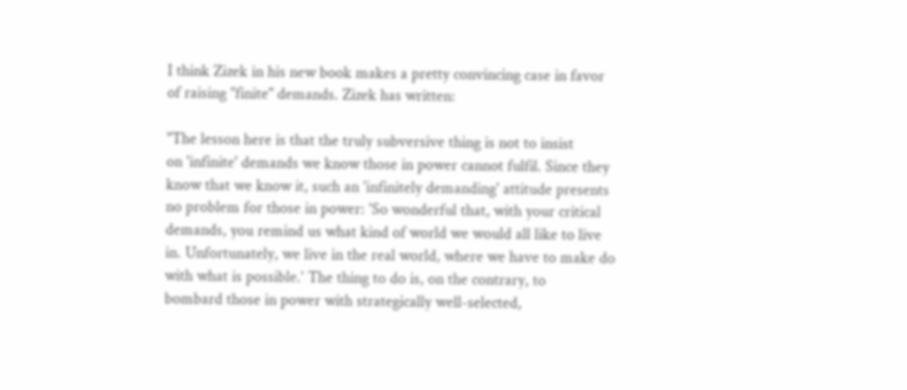I think Zizek in his new book makes a pretty convincing case in favor
of raising "finite" demands. Zizek has written:

"The lesson here is that the truly subversive thing is not to insist
on 'infinite' demands we know those in power cannot fulfil. Since they
know that we know it, such an 'infinitely demanding' attitude presents
no problem for those in power: 'So wonderful that, with your critical
demands, you remind us what kind of world we would all like to live
in. Unfortunately, we live in the real world, where we have to make do
with what is possible.' The thing to do is, on the contrary, to
bombard those in power with strategically well-selected,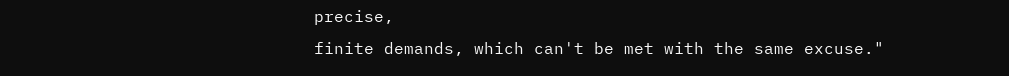precise,
finite demands, which can't be met with the same excuse."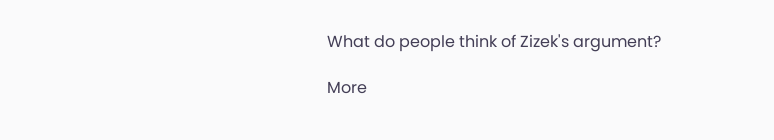What do people think of Zizek's argument?

More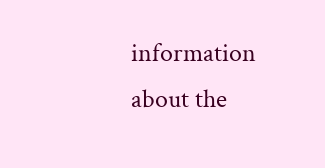information about the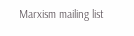Marxism mailing list